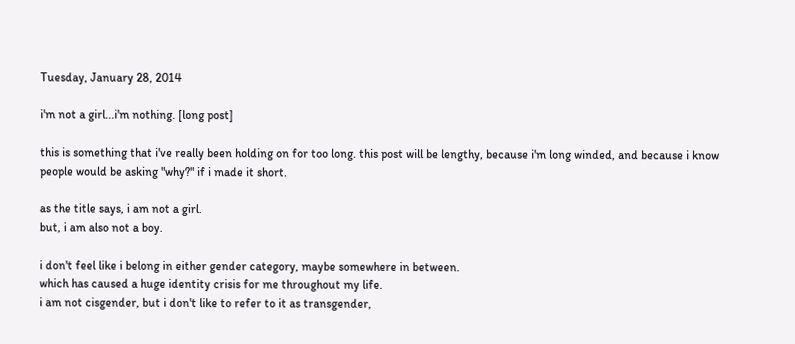Tuesday, January 28, 2014

i'm not a girl...i'm nothing. [long post]

this is something that i've really been holding on for too long. this post will be lengthy, because i'm long winded, and because i know people would be asking "why?" if i made it short.

as the title says, i am not a girl.
but, i am also not a boy.

i don't feel like i belong in either gender category, maybe somewhere in between.
which has caused a huge identity crisis for me throughout my life.
i am not cisgender, but i don't like to refer to it as transgender,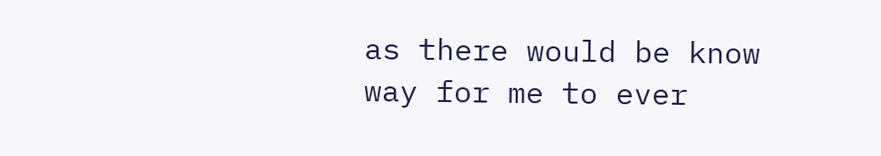as there would be know way for me to ever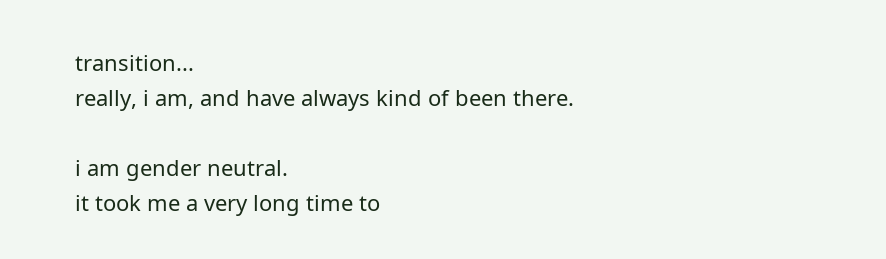transition...
really, i am, and have always kind of been there.

i am gender neutral.
it took me a very long time to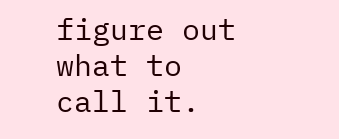figure out what to call it.